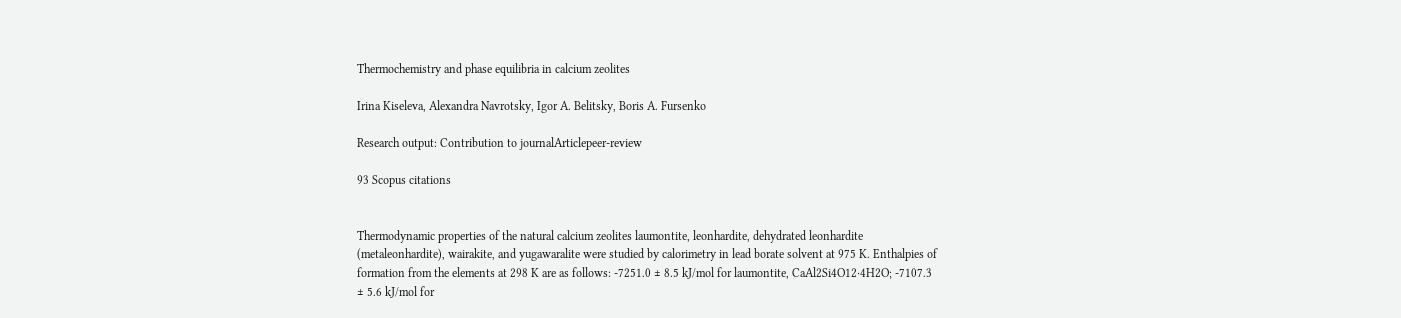Thermochemistry and phase equilibria in calcium zeolites

Irina Kiseleva, Alexandra Navrotsky, Igor A. Belitsky, Boris A. Fursenko

Research output: Contribution to journalArticlepeer-review

93 Scopus citations


Thermodynamic properties of the natural calcium zeolites laumontite, leonhardite, dehydrated leonhardite (metaleonhardite), wairakite, and yugawaralite were studied by calorimetry in lead borate solvent at 975 K. Enthalpies of formation from the elements at 298 K are as follows: -7251.0 ± 8.5 kJ/mol for laumontite, CaAl2Si4O12·4H2O; -7107.3 ± 5.6 kJ/mol for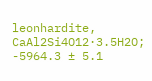leonhardite, CaAl2Si4O12·3.5H2O; -5964.3 ± 5.1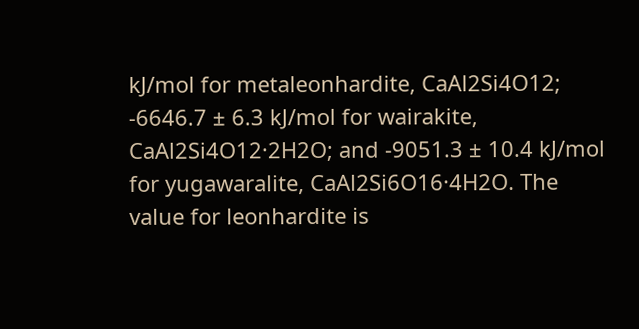kJ/mol for metaleonhardite, CaAl2Si4O12; -6646.7 ± 6.3 kJ/mol for wairakite, CaAl2Si4O12·2H2O; and -9051.3 ± 10.4 kJ/mol for yugawaralite, CaAl2Si6O16·4H2O. The value for leonhardite is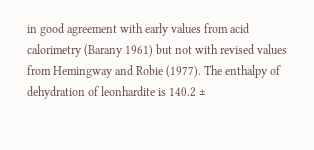in good agreement with early values from acid calorimetry (Barany 1961) but not with revised values from Hemingway and Robie (1977). The enthalpy of dehydration of leonhardite is 140.2 ±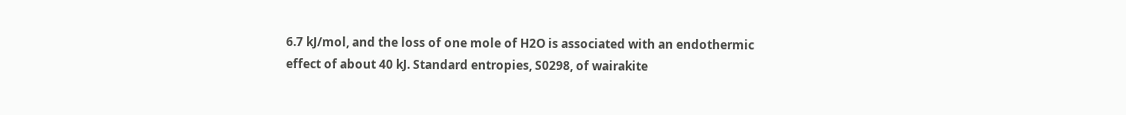6.7 kJ/mol, and the loss of one mole of H2O is associated with an endothermic effect of about 40 kJ. Standard entropies, S0298, of wairakite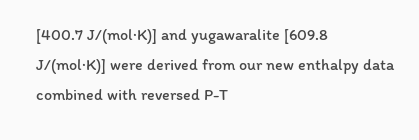[400.7 J/(mol·K)] and yugawaralite [609.8 J/(mol·K)] were derived from our new enthalpy data combined with reversed P-T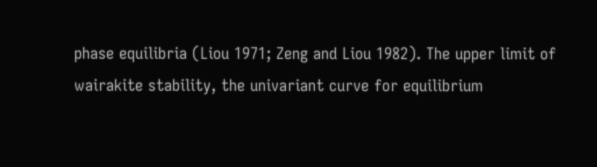phase equilibria (Liou 1971; Zeng and Liou 1982). The upper limit of wairakite stability, the univariant curve for equilibrium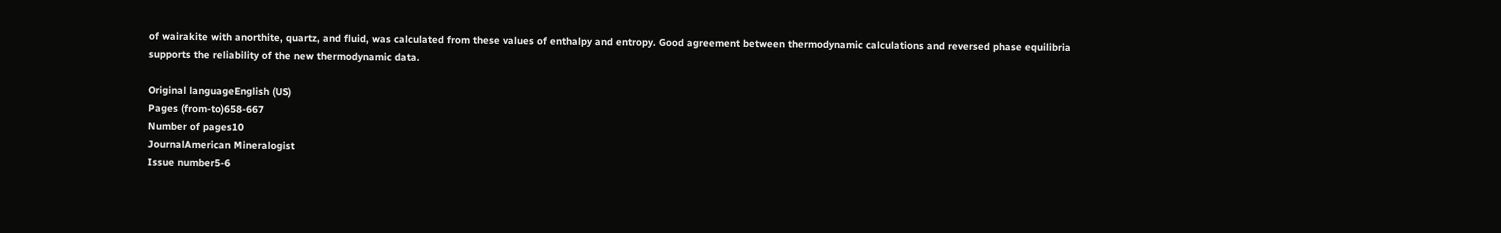of wairakite with anorthite, quartz, and fluid, was calculated from these values of enthalpy and entropy. Good agreement between thermodynamic calculations and reversed phase equilibria supports the reliability of the new thermodynamic data.

Original languageEnglish (US)
Pages (from-to)658-667
Number of pages10
JournalAmerican Mineralogist
Issue number5-6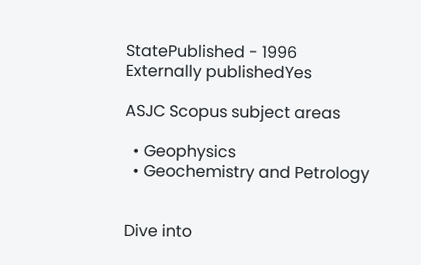StatePublished - 1996
Externally publishedYes

ASJC Scopus subject areas

  • Geophysics
  • Geochemistry and Petrology


Dive into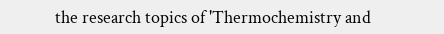the research topics of 'Thermochemistry and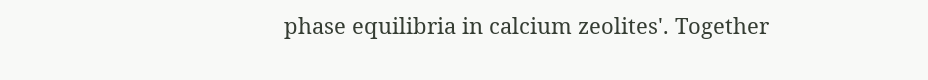phase equilibria in calcium zeolites'. Together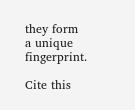they form a unique fingerprint.

Cite this